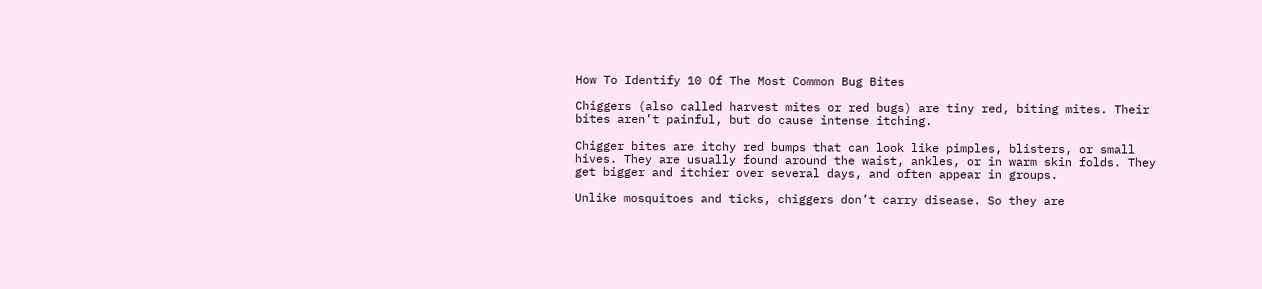How To Identify 10 Of The Most Common Bug Bites

Chiggers (also called harvest mites or red bugs) are tiny red, biting mites. Their bites aren’t painful, but do cause intense itching.

Chigger bites are itchy red bumps that can look like pimples, blisters, or small hives. They are usually found around the waist, ankles, or in warm skin folds. They get bigger and itchier over several days, and often appear in groups.

Unlike mosquitoes and ticks, chiggers don’t carry disease. So they are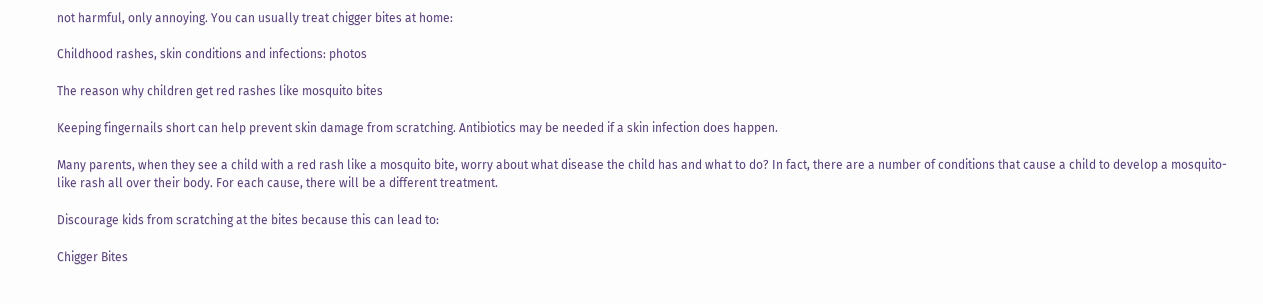not harmful, only annoying. You can usually treat chigger bites at home:

Childhood rashes, skin conditions and infections: photos

The reason why children get red rashes like mosquito bites

Keeping fingernails short can help prevent skin damage from scratching. Antibiotics may be needed if a skin infection does happen.

Many parents, when they see a child with a red rash like a mosquito bite, worry about what disease the child has and what to do? In fact, there are a number of conditions that cause a child to develop a mosquito-like rash all over their body. For each cause, there will be a different treatment.

Discourage kids from scratching at the bites because this can lead to:

Chigger Bites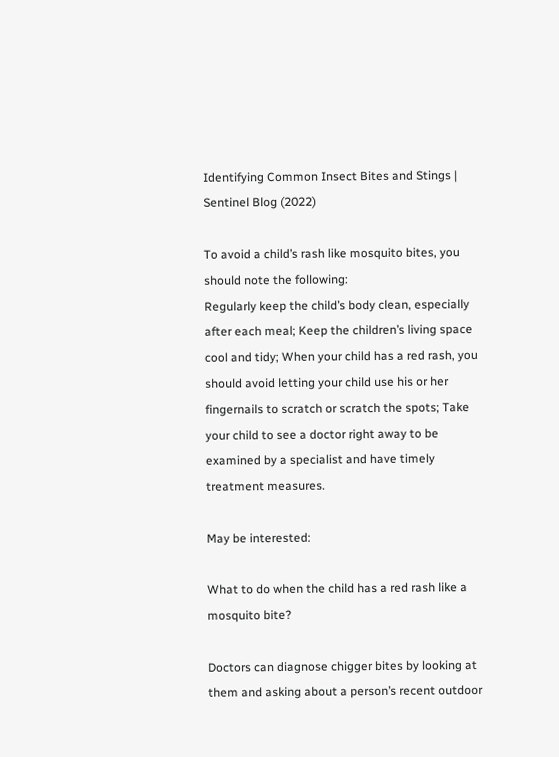Identifying Common Insect Bites and Stings | Sentinel Blog (2022)

To avoid a child’s rash like mosquito bites, you should note the following:
Regularly keep the child’s body clean, especially after each meal; Keep the children’s living space cool and tidy; When your child has a red rash, you should avoid letting your child use his or her fingernails to scratch or scratch the spots; Take your child to see a doctor right away to be examined by a specialist and have timely treatment measures.

May be interested:

What to do when the child has a red rash like a mosquito bite?

Doctors can diagnose chigger bites by looking at them and asking about a person’s recent outdoor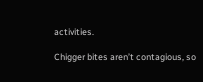activities.

Chigger bites aren’t contagious, so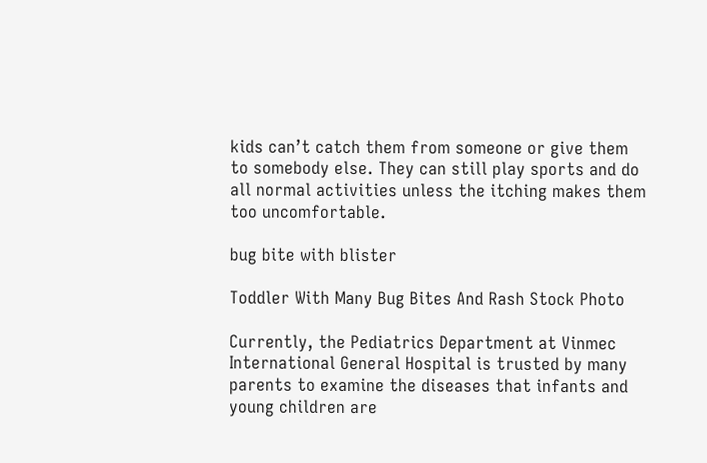kids can’t catch them from someone or give them to somebody else. They can still play sports and do all normal activities unless the itching makes them too uncomfortable.

bug bite with blister

Toddler With Many Bug Bites And Rash Stock Photo

Currently, the Pediatrics Department at Vinmec International General Hospital is trusted by many parents to examine the diseases that infants and young children are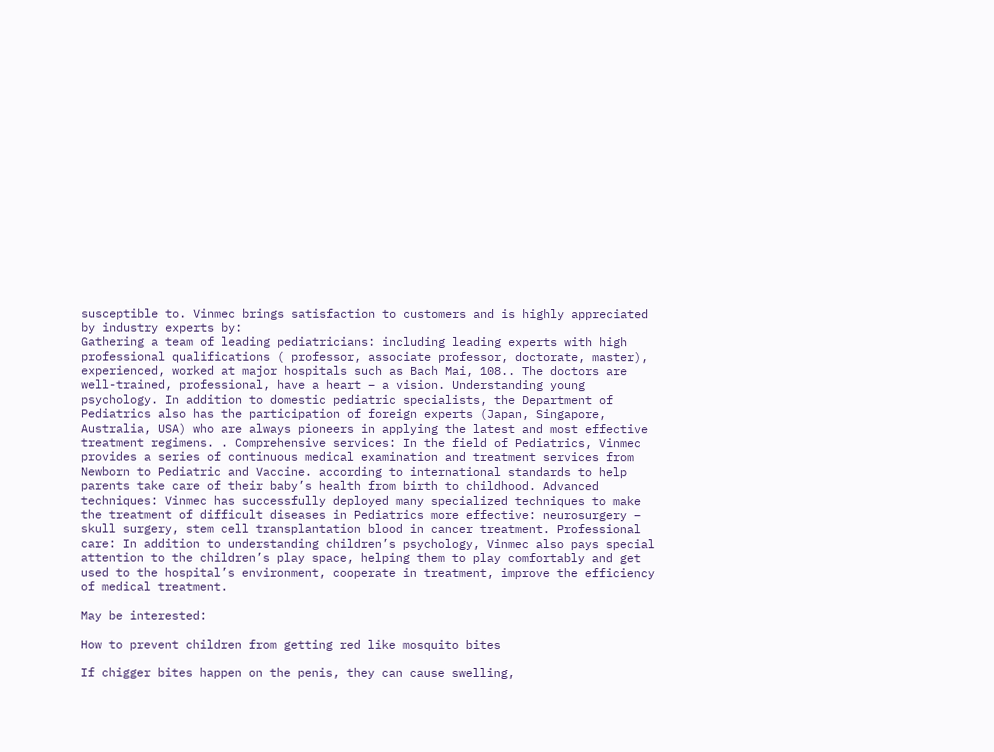susceptible to. Vinmec brings satisfaction to customers and is highly appreciated by industry experts by:
Gathering a team of leading pediatricians: including leading experts with high professional qualifications ( professor, associate professor, doctorate, master), experienced, worked at major hospitals such as Bach Mai, 108.. The doctors are well-trained, professional, have a heart – a vision. Understanding young psychology. In addition to domestic pediatric specialists, the Department of Pediatrics also has the participation of foreign experts (Japan, Singapore, Australia, USA) who are always pioneers in applying the latest and most effective treatment regimens. . Comprehensive services: In the field of Pediatrics, Vinmec provides a series of continuous medical examination and treatment services from Newborn to Pediatric and Vaccine. according to international standards to help parents take care of their baby’s health from birth to childhood. Advanced techniques: Vinmec has successfully deployed many specialized techniques to make the treatment of difficult diseases in Pediatrics more effective: neurosurgery – skull surgery, stem cell transplantation blood in cancer treatment. Professional care: In addition to understanding children’s psychology, Vinmec also pays special attention to the children’s play space, helping them to play comfortably and get used to the hospital’s environment, cooperate in treatment, improve the efficiency of medical treatment.

May be interested:

How to prevent children from getting red like mosquito bites

If chigger bites happen on the penis, they can cause swelling,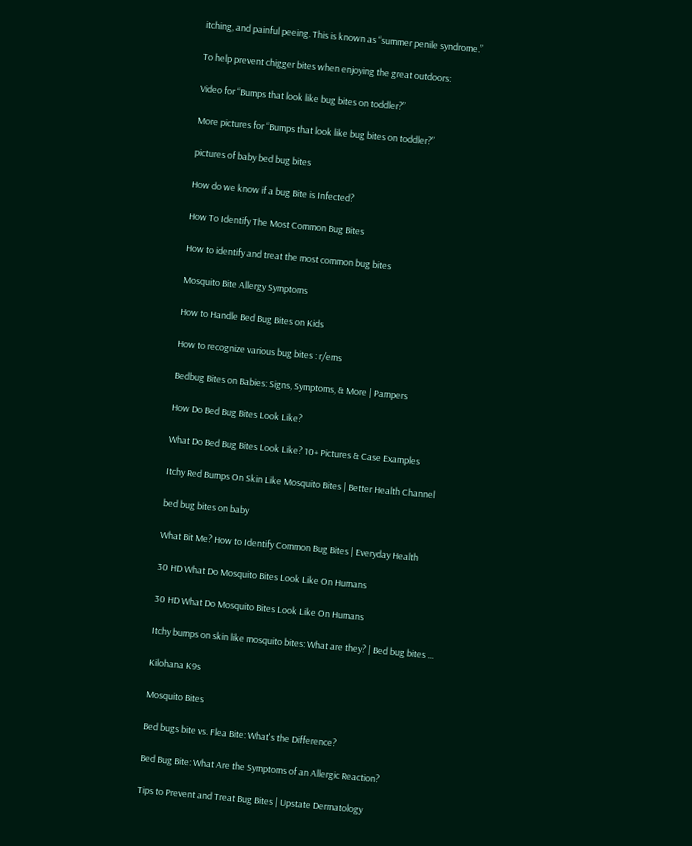itching, and painful peeing. This is known as “summer penile syndrome.”

To help prevent chigger bites when enjoying the great outdoors:

Video for “Bumps that look like bug bites on toddler?”

More pictures for “Bumps that look like bug bites on toddler?”

pictures of baby bed bug bites

How do we know if a bug Bite is Infected?

How To Identify The Most Common Bug Bites

How to identify and treat the most common bug bites

Mosquito Bite Allergy Symptoms

How to Handle Bed Bug Bites on Kids

How to recognize various bug bites : r/ems

Bedbug Bites on Babies: Signs, Symptoms, & More | Pampers

How Do Bed Bug Bites Look Like?

What Do Bed Bug Bites Look Like? 10+ Pictures & Case Examples

Itchy Red Bumps On Skin Like Mosquito Bites | Better Health Channel

bed bug bites on baby

What Bit Me? How to Identify Common Bug Bites | Everyday Health

30 HD What Do Mosquito Bites Look Like On Humans

30 HD What Do Mosquito Bites Look Like On Humans

Itchy bumps on skin like mosquito bites: What are they? | Bed bug bites ...

Kilohana K9s

Mosquito Bites

Bed bugs bite vs. Flea Bite: What's the Difference?

Bed Bug Bite: What Are the Symptoms of an Allergic Reaction?

Tips to Prevent and Treat Bug Bites | Upstate Dermatology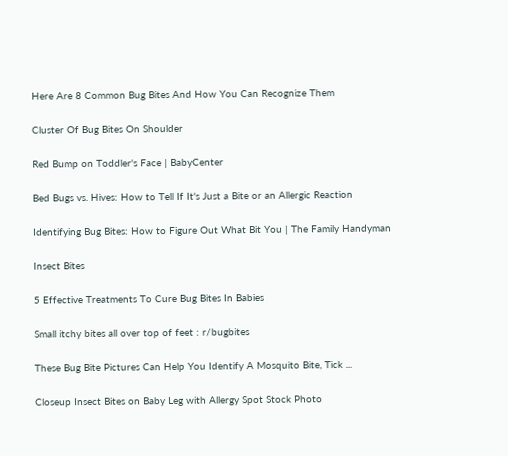Here Are 8 Common Bug Bites And How You Can Recognize Them

Cluster Of Bug Bites On Shoulder

Red Bump on Toddler's Face | BabyCenter

Bed Bugs vs. Hives: How to Tell If It's Just a Bite or an Allergic Reaction

Identifying Bug Bites: How to Figure Out What Bit You | The Family Handyman

Insect Bites

5 Effective Treatments To Cure Bug Bites In Babies

Small itchy bites all over top of feet : r/bugbites

These Bug Bite Pictures Can Help You Identify A Mosquito Bite, Tick ...

Closeup Insect Bites on Baby Leg with Allergy Spot Stock Photo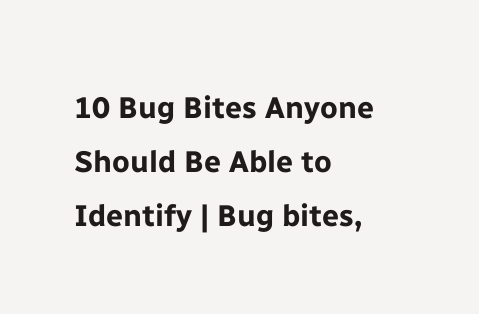10 Bug Bites Anyone Should Be Able to Identify | Bug bites,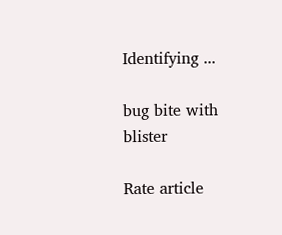Identifying ...

bug bite with blister

Rate article